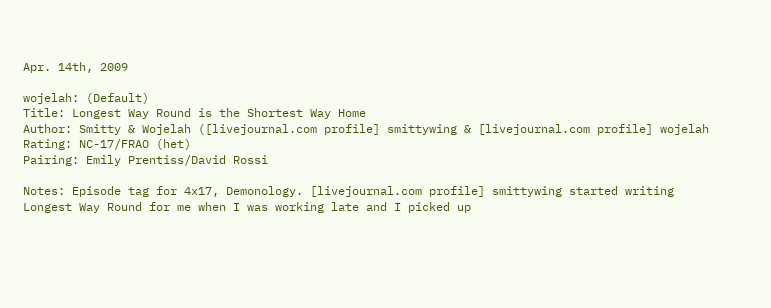Apr. 14th, 2009

wojelah: (Default)
Title: Longest Way Round is the Shortest Way Home
Author: Smitty & Wojelah ([livejournal.com profile] smittywing & [livejournal.com profile] wojelah
Rating: NC-17/FRAO (het)
Pairing: Emily Prentiss/David Rossi

Notes: Episode tag for 4x17, Demonology. [livejournal.com profile] smittywing started writing Longest Way Round for me when I was working late and I picked up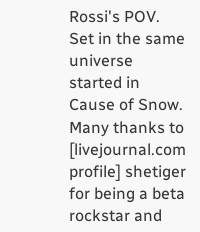Rossi's POV. Set in the same universe started in Cause of Snow. Many thanks to [livejournal.com profile] shetiger for being a beta rockstar and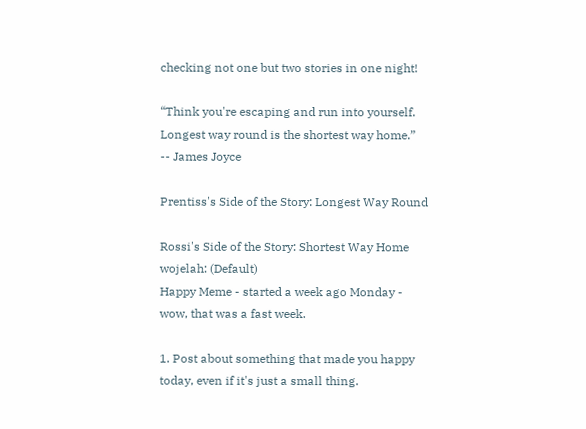checking not one but two stories in one night!

“Think you're escaping and run into yourself. Longest way round is the shortest way home.”
-- James Joyce

Prentiss's Side of the Story: Longest Way Round

Rossi's Side of the Story: Shortest Way Home
wojelah: (Default)
Happy Meme - started a week ago Monday - wow, that was a fast week.

1. Post about something that made you happy today, even if it's just a small thing.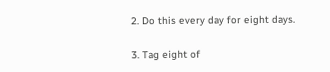2. Do this every day for eight days.

3. Tag eight of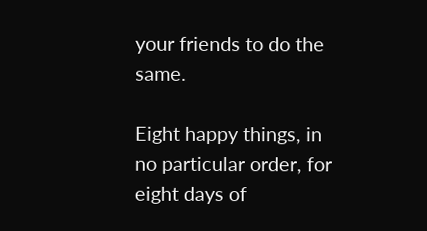your friends to do the same.

Eight happy things, in no particular order, for eight days of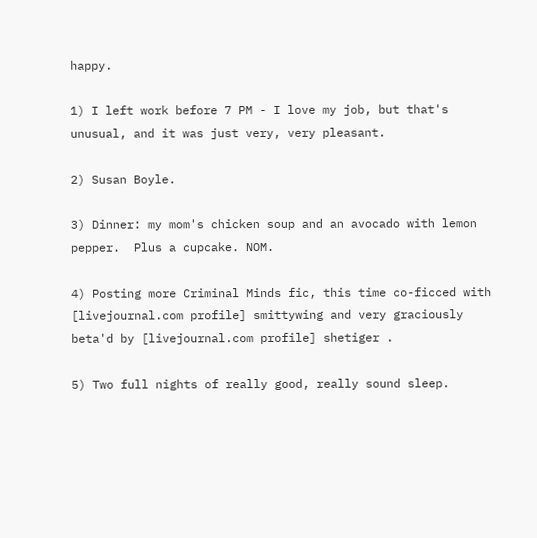happy.

1) I left work before 7 PM - I love my job, but that's unusual, and it was just very, very pleasant.

2) Susan Boyle.

3) Dinner: my mom's chicken soup and an avocado with lemon pepper.  Plus a cupcake. NOM.

4) Posting more Criminal Minds fic, this time co-ficced with [livejournal.com profile] smittywing and very graciously beta'd by [livejournal.com profile] shetiger .

5) Two full nights of really good, really sound sleep.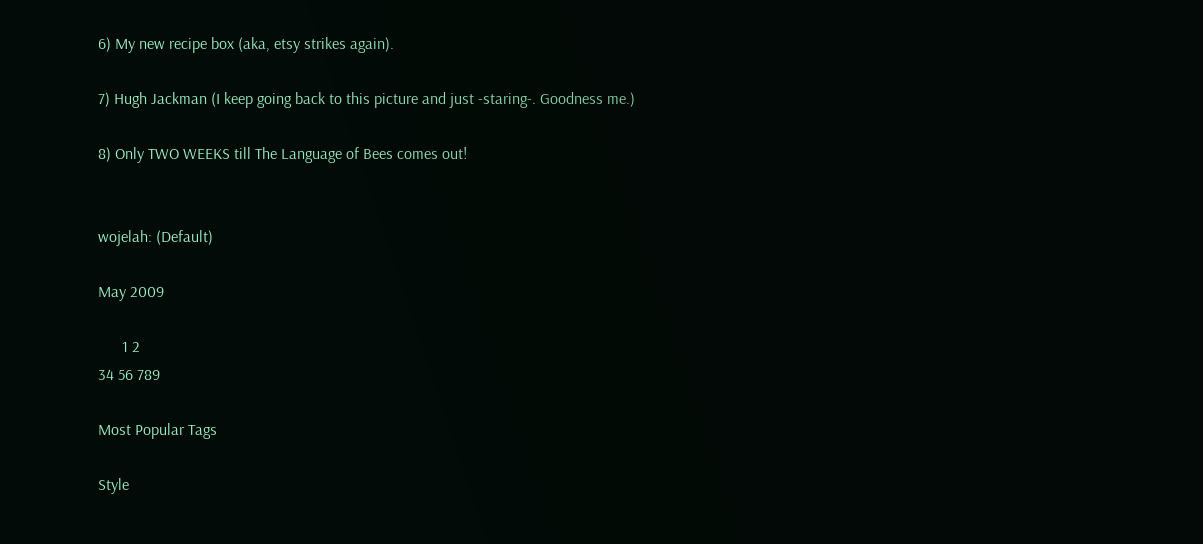6) My new recipe box (aka, etsy strikes again).

7) Hugh Jackman (I keep going back to this picture and just -staring-. Goodness me.)

8) Only TWO WEEKS till The Language of Bees comes out!


wojelah: (Default)

May 2009

      1 2
34 56 789

Most Popular Tags

Style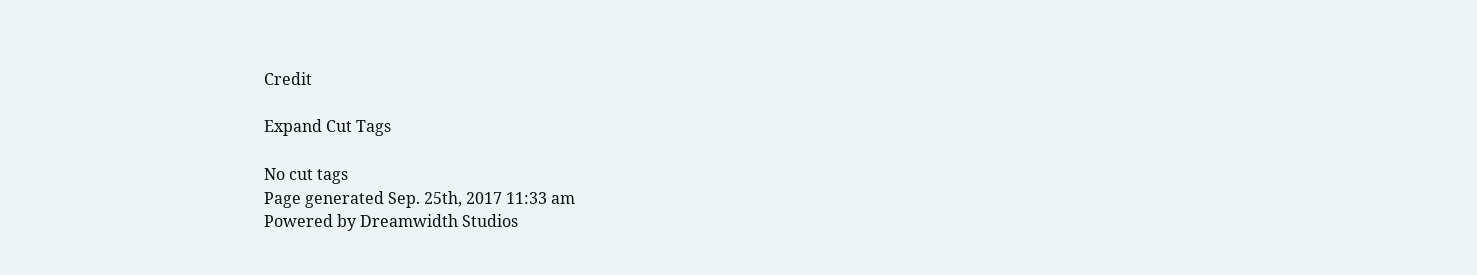Credit

Expand Cut Tags

No cut tags
Page generated Sep. 25th, 2017 11:33 am
Powered by Dreamwidth Studios